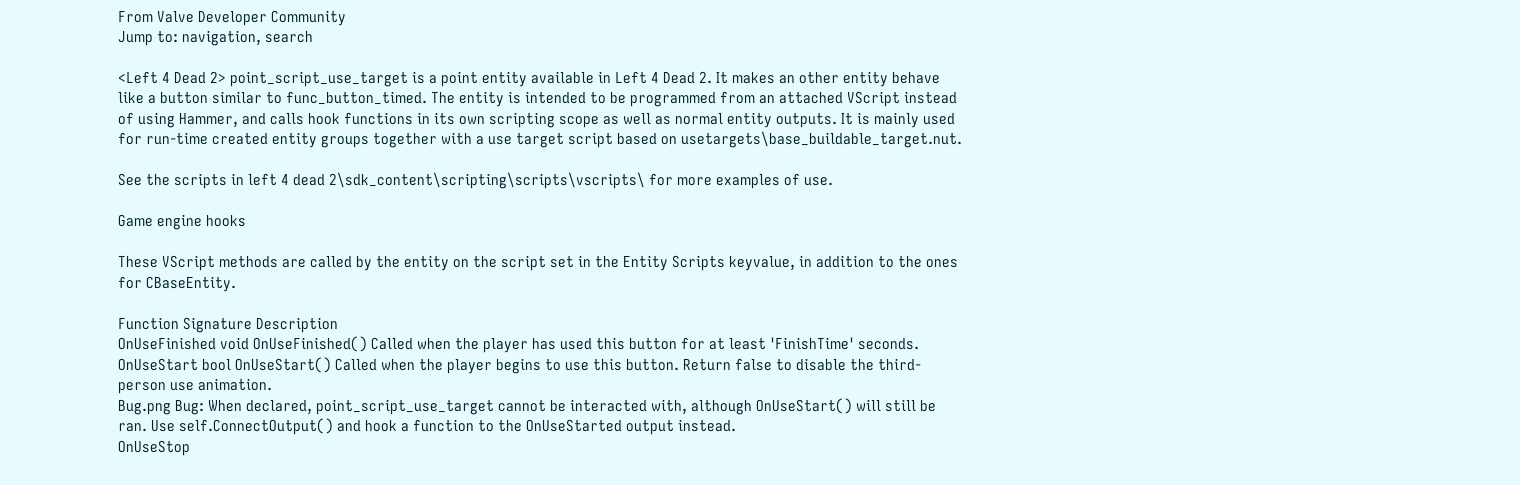From Valve Developer Community
Jump to: navigation, search

<Left 4 Dead 2> point_script_use_target is a point entity available in Left 4 Dead 2. It makes an other entity behave like a button similar to func_button_timed. The entity is intended to be programmed from an attached VScript instead of using Hammer, and calls hook functions in its own scripting scope as well as normal entity outputs. It is mainly used for run-time created entity groups together with a use target script based on usetargets\base_buildable_target.nut.

See the scripts in left 4 dead 2\sdk_content\scripting\scripts\vscripts\ for more examples of use.

Game engine hooks

These VScript methods are called by the entity on the script set in the Entity Scripts keyvalue, in addition to the ones for CBaseEntity.

Function Signature Description
OnUseFinished void OnUseFinished() Called when the player has used this button for at least 'FinishTime' seconds.
OnUseStart bool OnUseStart() Called when the player begins to use this button. Return false to disable the third-person use animation.
Bug.png Bug: When declared, point_script_use_target cannot be interacted with, although OnUseStart() will still be ran. Use self.ConnectOutput() and hook a function to the OnUseStarted output instead.
OnUseStop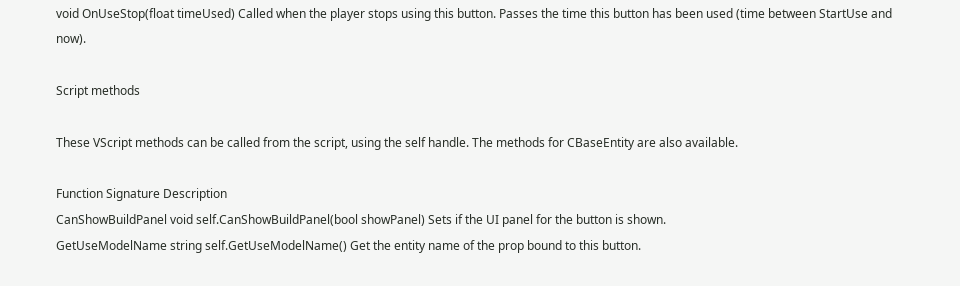void OnUseStop(float timeUsed) Called when the player stops using this button. Passes the time this button has been used (time between StartUse and now).

Script methods

These VScript methods can be called from the script, using the self handle. The methods for CBaseEntity are also available.

Function Signature Description
CanShowBuildPanel void self.CanShowBuildPanel(bool showPanel) Sets if the UI panel for the button is shown.
GetUseModelName string self.GetUseModelName() Get the entity name of the prop bound to this button.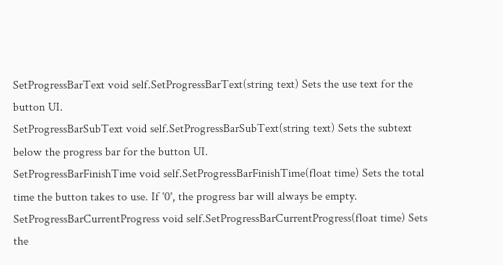SetProgressBarText void self.SetProgressBarText(string text) Sets the use text for the button UI.
SetProgressBarSubText void self.SetProgressBarSubText(string text) Sets the subtext below the progress bar for the button UI.
SetProgressBarFinishTime void self.SetProgressBarFinishTime(float time) Sets the total time the button takes to use. If '0', the progress bar will always be empty.
SetProgressBarCurrentProgress void self.SetProgressBarCurrentProgress(float time) Sets the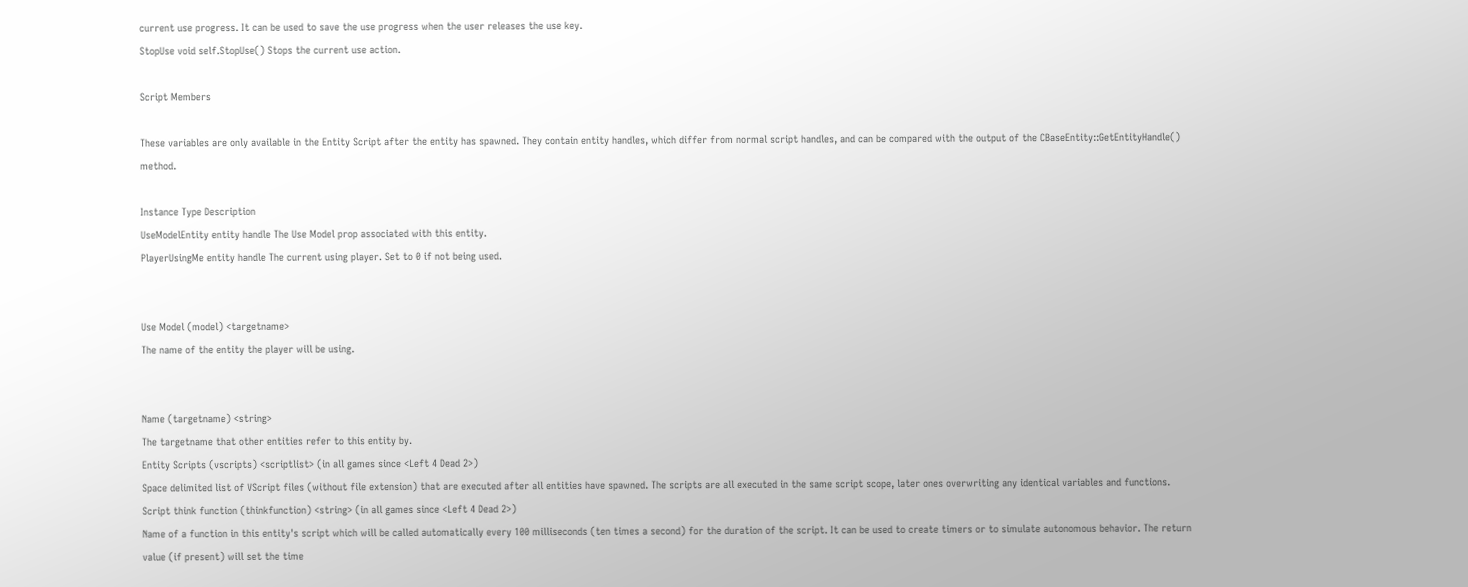current use progress. It can be used to save the use progress when the user releases the use key.
StopUse void self.StopUse() Stops the current use action.

Script Members

These variables are only available in the Entity Script after the entity has spawned. They contain entity handles, which differ from normal script handles, and can be compared with the output of the CBaseEntity::GetEntityHandle() method.

Instance Type Description
UseModelEntity entity handle The Use Model prop associated with this entity.
PlayerUsingMe entity handle The current using player. Set to 0 if not being used.


Use Model (model) <targetname>
The name of the entity the player will be using.


Name (targetname) <string>
The targetname that other entities refer to this entity by.
Entity Scripts (vscripts) <scriptlist> (in all games since <Left 4 Dead 2>)
Space delimited list of VScript files (without file extension) that are executed after all entities have spawned. The scripts are all executed in the same script scope, later ones overwriting any identical variables and functions.
Script think function (thinkfunction) <string> (in all games since <Left 4 Dead 2>)
Name of a function in this entity's script which will be called automatically every 100 milliseconds (ten times a second) for the duration of the script. It can be used to create timers or to simulate autonomous behavior. The return value (if present) will set the time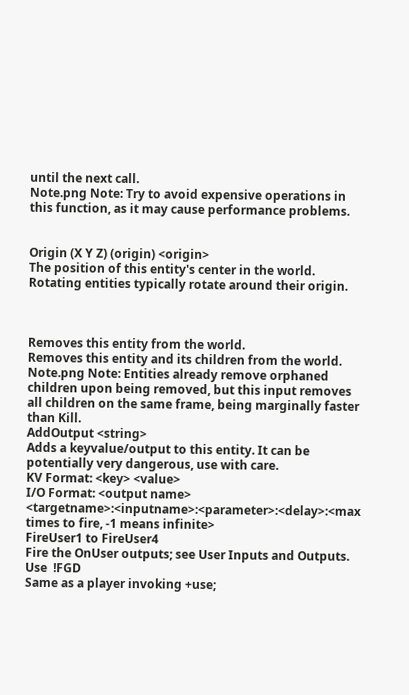until the next call.
Note.png Note: Try to avoid expensive operations in this function, as it may cause performance problems.


Origin (X Y Z) (origin) <origin>
The position of this entity's center in the world. Rotating entities typically rotate around their origin.



Removes this entity from the world.
Removes this entity and its children from the world.
Note.png Note: Entities already remove orphaned children upon being removed, but this input removes all children on the same frame, being marginally faster than Kill.
AddOutput <string>
Adds a keyvalue/output to this entity. It can be potentially very dangerous, use with care.
KV Format: <key> <value>
I/O Format: <output name> <targetname>:<inputname>:<parameter>:<delay>:<max times to fire, -1 means infinite>
FireUser1 to FireUser4
Fire the OnUser outputs; see User Inputs and Outputs.
Use  !FGD
Same as a player invoking +use;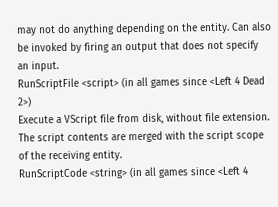may not do anything depending on the entity. Can also be invoked by firing an output that does not specify an input.
RunScriptFile <script> (in all games since <Left 4 Dead 2>)
Execute a VScript file from disk, without file extension. The script contents are merged with the script scope of the receiving entity.
RunScriptCode <string> (in all games since <Left 4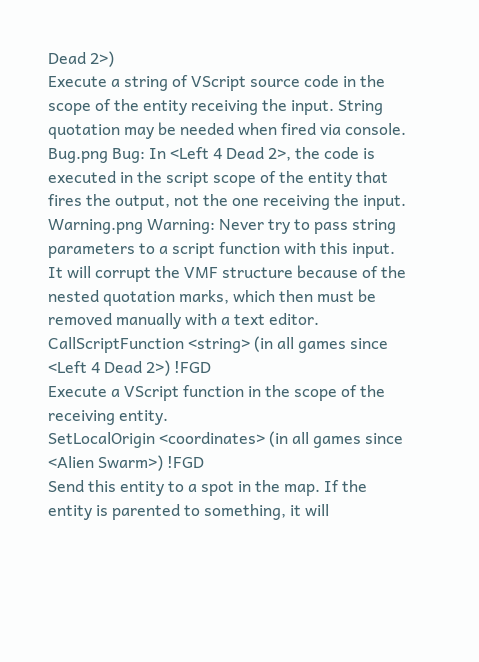Dead 2>)
Execute a string of VScript source code in the scope of the entity receiving the input. String quotation may be needed when fired via console.
Bug.png Bug: In <Left 4 Dead 2>, the code is executed in the script scope of the entity that fires the output, not the one receiving the input.
Warning.png Warning: Never try to pass string parameters to a script function with this input. It will corrupt the VMF structure because of the nested quotation marks, which then must be removed manually with a text editor.
CallScriptFunction <string> (in all games since <Left 4 Dead 2>) !FGD
Execute a VScript function in the scope of the receiving entity.
SetLocalOrigin <coordinates> (in all games since <Alien Swarm>) !FGD
Send this entity to a spot in the map. If the entity is parented to something, it will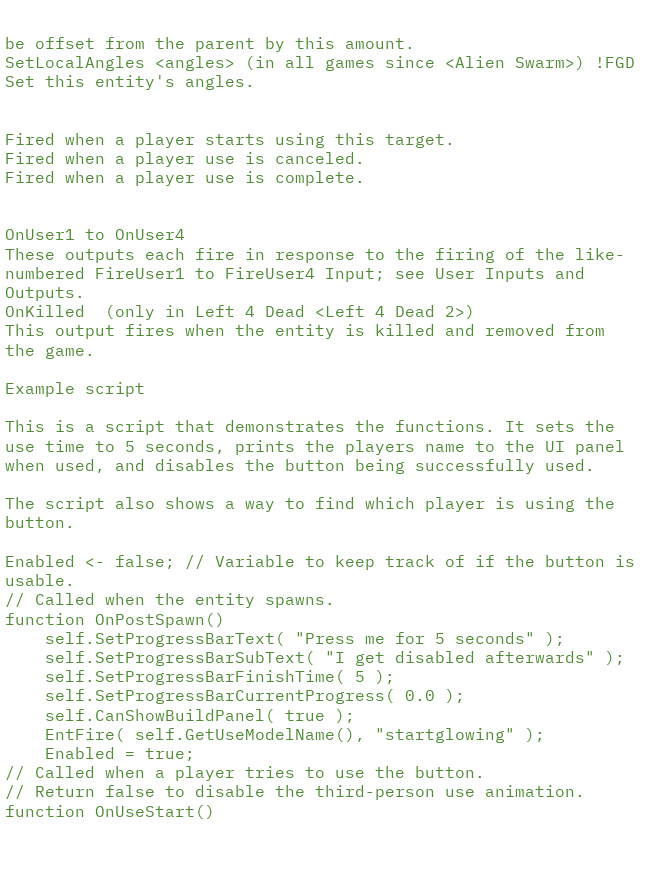be offset from the parent by this amount.
SetLocalAngles <angles> (in all games since <Alien Swarm>) !FGD
Set this entity's angles.


Fired when a player starts using this target.
Fired when a player use is canceled.
Fired when a player use is complete.


OnUser1 to OnUser4
These outputs each fire in response to the firing of the like-numbered FireUser1 to FireUser4 Input; see User Inputs and Outputs.
OnKilled  (only in Left 4 Dead <Left 4 Dead 2>)
This output fires when the entity is killed and removed from the game.

Example script

This is a script that demonstrates the functions. It sets the use time to 5 seconds, prints the players name to the UI panel when used, and disables the button being successfully used.

The script also shows a way to find which player is using the button.

Enabled <- false; // Variable to keep track of if the button is usable.
// Called when the entity spawns.
function OnPostSpawn()
    self.SetProgressBarText( "Press me for 5 seconds" );
    self.SetProgressBarSubText( "I get disabled afterwards" );
    self.SetProgressBarFinishTime( 5 );
    self.SetProgressBarCurrentProgress( 0.0 );
    self.CanShowBuildPanel( true );
    EntFire( self.GetUseModelName(), "startglowing" );
    Enabled = true;
// Called when a player tries to use the button.
// Return false to disable the third-person use animation.
function OnUseStart()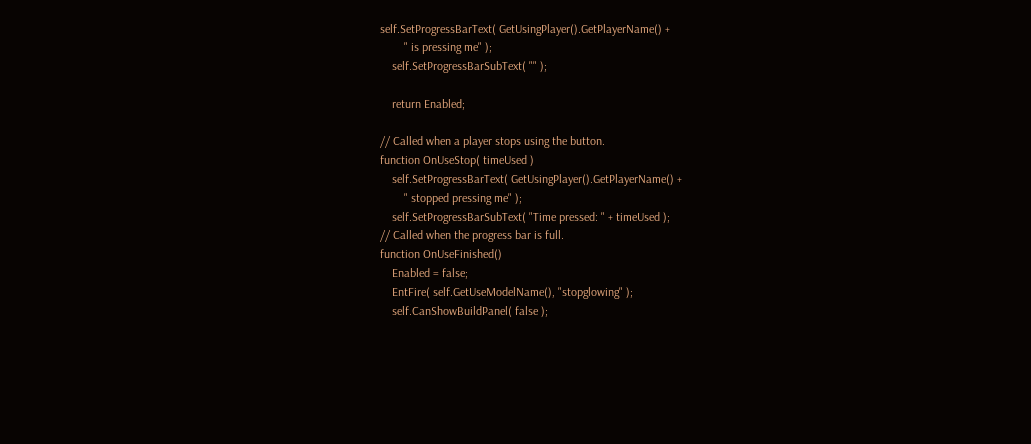self.SetProgressBarText( GetUsingPlayer().GetPlayerName() +
        " is pressing me" );
    self.SetProgressBarSubText( "" );

    return Enabled;

// Called when a player stops using the button.
function OnUseStop( timeUsed )
    self.SetProgressBarText( GetUsingPlayer().GetPlayerName() +
        " stopped pressing me" );
    self.SetProgressBarSubText( "Time pressed: " + timeUsed );
// Called when the progress bar is full.
function OnUseFinished()
    Enabled = false;
    EntFire( self.GetUseModelName(), "stopglowing" );
    self.CanShowBuildPanel( false );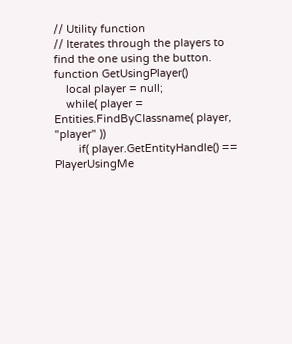// Utility function
// Iterates through the players to find the one using the button.
function GetUsingPlayer()
    local player = null;
    while( player = Entities.FindByClassname( player, "player" ))
        if( player.GetEntityHandle() == PlayerUsingMe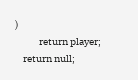)
            return player;
    return null;